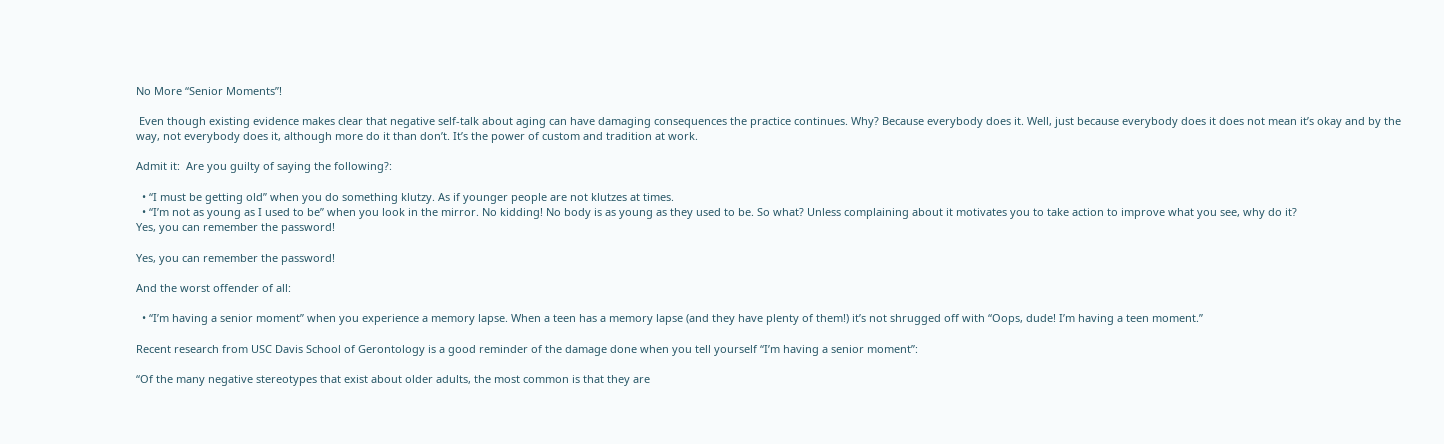No More “Senior Moments”!

 Even though existing evidence makes clear that negative self-talk about aging can have damaging consequences the practice continues. Why? Because everybody does it. Well, just because everybody does it does not mean it’s okay and by the way, not everybody does it, although more do it than don’t. It’s the power of custom and tradition at work.

Admit it:  Are you guilty of saying the following?:

  • “I must be getting old” when you do something klutzy. As if younger people are not klutzes at times.
  • “I’m not as young as I used to be” when you look in the mirror. No kidding! No body is as young as they used to be. So what? Unless complaining about it motivates you to take action to improve what you see, why do it?
Yes, you can remember the password!

Yes, you can remember the password!

And the worst offender of all:

  • “I’m having a senior moment” when you experience a memory lapse. When a teen has a memory lapse (and they have plenty of them!) it’s not shrugged off with “Oops, dude! I’m having a teen moment.”

Recent research from USC Davis School of Gerontology is a good reminder of the damage done when you tell yourself “I’m having a senior moment”:

“Of the many negative stereotypes that exist about older adults, the most common is that they are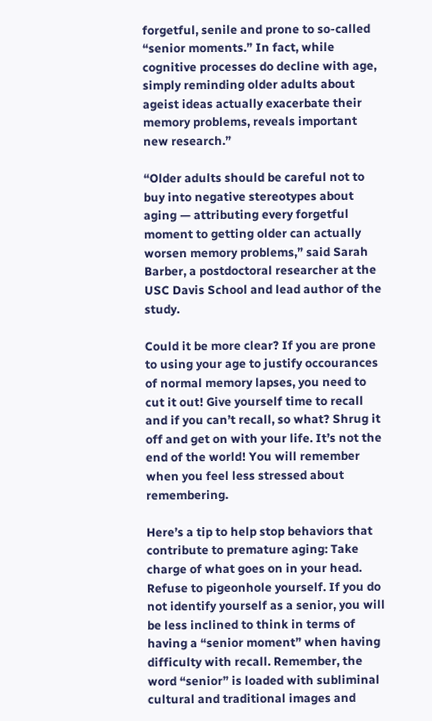forgetful, senile and prone to so-called “senior moments.” In fact, while cognitive processes do decline with age, simply reminding older adults about ageist ideas actually exacerbate their memory problems, reveals important new research.”

“Older adults should be careful not to buy into negative stereotypes about aging — attributing every forgetful moment to getting older can actually worsen memory problems,” said Sarah Barber, a postdoctoral researcher at the USC Davis School and lead author of the study.

Could it be more clear? If you are prone to using your age to justify occourances of normal memory lapses, you need to cut it out! Give yourself time to recall and if you can’t recall, so what? Shrug it off and get on with your life. It’s not the end of the world! You will remember when you feel less stressed about remembering.

Here’s a tip to help stop behaviors that contribute to premature aging: Take charge of what goes on in your head. Refuse to pigeonhole yourself. If you do not identify yourself as a senior, you will be less inclined to think in terms of having a “senior moment” when having difficulty with recall. Remember, the word “senior” is loaded with subliminal cultural and traditional images and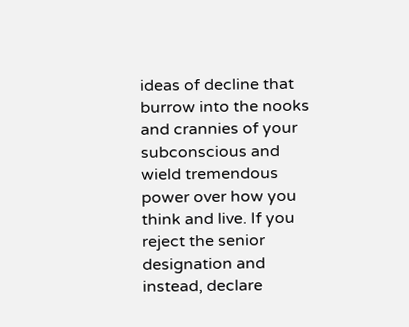ideas of decline that burrow into the nooks and crannies of your subconscious and wield tremendous power over how you think and live. If you reject the senior designation and instead, declare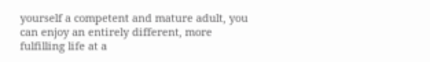yourself a competent and mature adult, you can enjoy an entirely different, more fulfilling life at a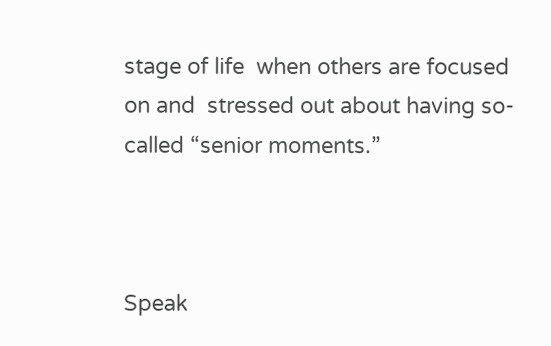stage of life  when others are focused on and  stressed out about having so-called “senior moments.”



Speak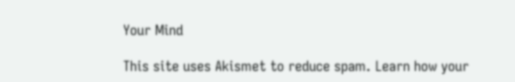Your Mind

This site uses Akismet to reduce spam. Learn how your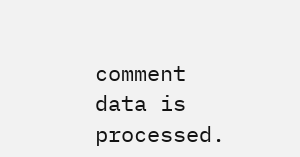comment data is processed.